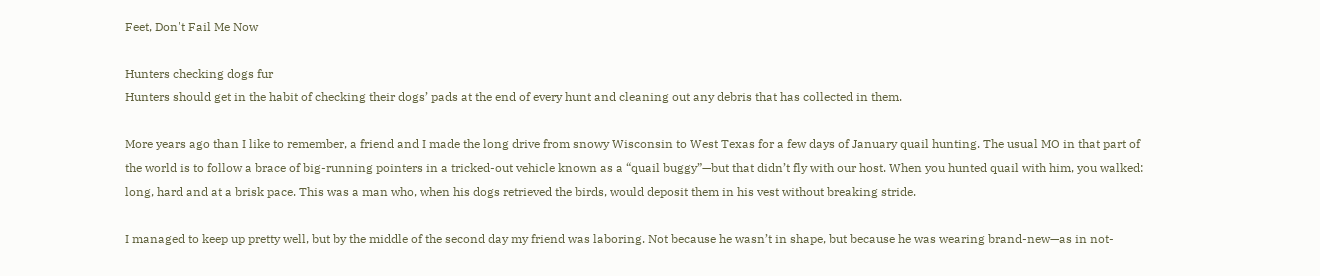Feet, Don't Fail Me Now

Hunters checking dogs fur
Hunters should get in the habit of checking their dogs’ pads at the end of every hunt and cleaning out any debris that has collected in them.

More years ago than I like to remember, a friend and I made the long drive from snowy Wisconsin to West Texas for a few days of January quail hunting. The usual MO in that part of the world is to follow a brace of big-running pointers in a tricked-out vehicle known as a “quail buggy”—but that didn’t fly with our host. When you hunted quail with him, you walked: long, hard and at a brisk pace. This was a man who, when his dogs retrieved the birds, would deposit them in his vest without breaking stride.

I managed to keep up pretty well, but by the middle of the second day my friend was laboring. Not because he wasn’t in shape, but because he was wearing brand-new—as in not-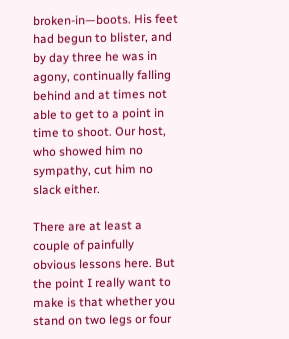broken-in—boots. His feet had begun to blister, and by day three he was in agony, continually falling behind and at times not able to get to a point in time to shoot. Our host, who showed him no sympathy, cut him no slack either.

There are at least a couple of painfully obvious lessons here. But the point I really want to make is that whether you stand on two legs or four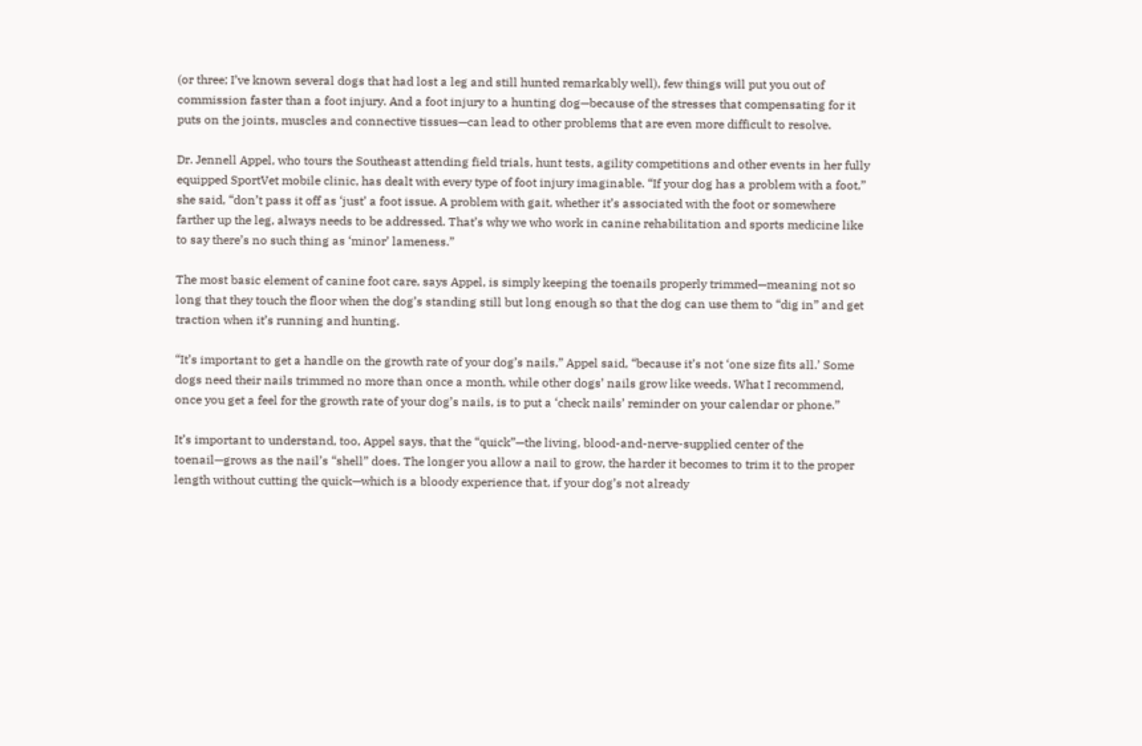(or three; I’ve known several dogs that had lost a leg and still hunted remarkably well), few things will put you out of commission faster than a foot injury. And a foot injury to a hunting dog—because of the stresses that compensating for it puts on the joints, muscles and connective tissues—can lead to other problems that are even more difficult to resolve.

Dr. Jennell Appel, who tours the Southeast attending field trials, hunt tests, agility competitions and other events in her fully equipped SportVet mobile clinic, has dealt with every type of foot injury imaginable. “If your dog has a problem with a foot,” she said, “don’t pass it off as ‘just’ a foot issue. A problem with gait, whether it’s associated with the foot or somewhere farther up the leg, always needs to be addressed. That’s why we who work in canine rehabilitation and sports medicine like to say there’s no such thing as ‘minor’ lameness.”

The most basic element of canine foot care, says Appel, is simply keeping the toenails properly trimmed—meaning not so long that they touch the floor when the dog’s standing still but long enough so that the dog can use them to “dig in” and get traction when it’s running and hunting.

“It’s important to get a handle on the growth rate of your dog’s nails,” Appel said, “because it’s not ‘one size fits all.’ Some dogs need their nails trimmed no more than once a month, while other dogs’ nails grow like weeds. What I recommend, once you get a feel for the growth rate of your dog’s nails, is to put a ‘check nails’ reminder on your calendar or phone.”

It’s important to understand, too, Appel says, that the “quick”—the living, blood-and-nerve-supplied center of the toenail—grows as the nail’s “shell” does. The longer you allow a nail to grow, the harder it becomes to trim it to the proper length without cutting the quick—which is a bloody experience that, if your dog’s not already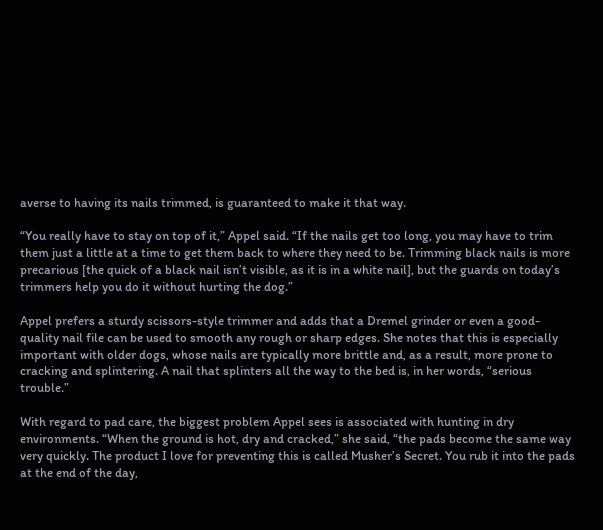averse to having its nails trimmed, is guaranteed to make it that way.

“You really have to stay on top of it,” Appel said. “If the nails get too long, you may have to trim them just a little at a time to get them back to where they need to be. Trimming black nails is more precarious [the quick of a black nail isn’t visible, as it is in a white nail], but the guards on today’s trimmers help you do it without hurting the dog.”

Appel prefers a sturdy scissors-style trimmer and adds that a Dremel grinder or even a good-quality nail file can be used to smooth any rough or sharp edges. She notes that this is especially important with older dogs, whose nails are typically more brittle and, as a result, more prone to cracking and splintering. A nail that splinters all the way to the bed is, in her words, “serious trouble.”

With regard to pad care, the biggest problem Appel sees is associated with hunting in dry environments. “When the ground is hot, dry and cracked,” she said, “the pads become the same way very quickly. The product I love for preventing this is called Musher’s Secret. You rub it into the pads at the end of the day,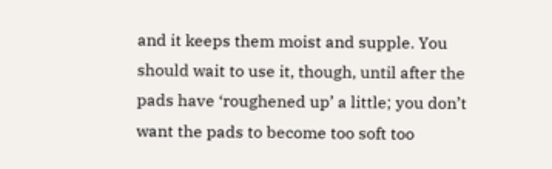and it keeps them moist and supple. You should wait to use it, though, until after the pads have ‘roughened up’ a little; you don’t want the pads to become too soft too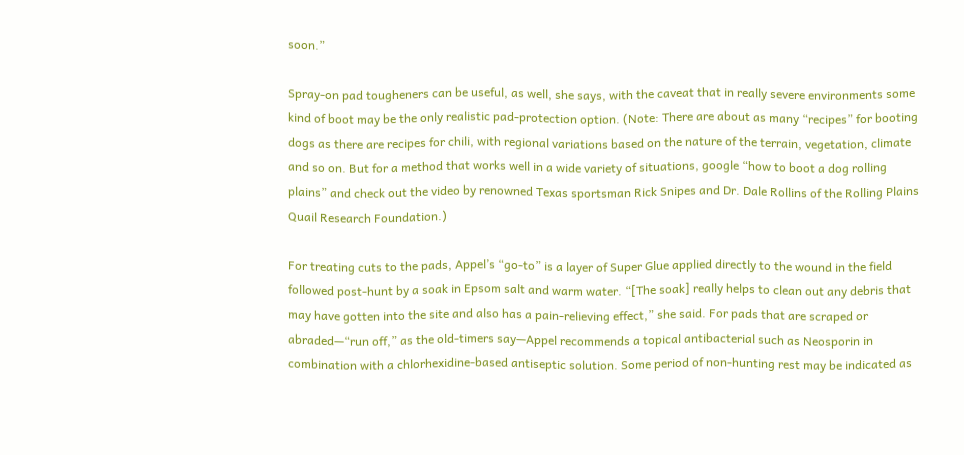soon.”

Spray-on pad tougheners can be useful, as well, she says, with the caveat that in really severe environments some kind of boot may be the only realistic pad-protection option. (Note: There are about as many “recipes” for booting dogs as there are recipes for chili, with regional variations based on the nature of the terrain, vegetation, climate and so on. But for a method that works well in a wide variety of situations, google “how to boot a dog rolling plains” and check out the video by renowned Texas sportsman Rick Snipes and Dr. Dale Rollins of the Rolling Plains Quail Research Foundation.)

For treating cuts to the pads, Appel’s “go-to” is a layer of Super Glue applied directly to the wound in the field followed post-hunt by a soak in Epsom salt and warm water. “[The soak] really helps to clean out any debris that may have gotten into the site and also has a pain-relieving effect,” she said. For pads that are scraped or abraded—“run off,” as the old-timers say—Appel recommends a topical antibacterial such as Neosporin in combination with a chlorhexidine-based antiseptic solution. Some period of non-hunting rest may be indicated as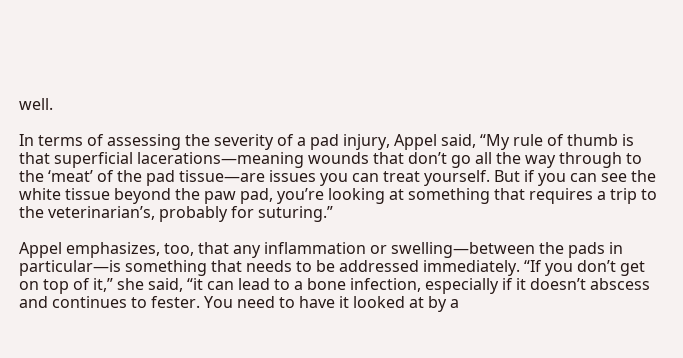well.

In terms of assessing the severity of a pad injury, Appel said, “My rule of thumb is that superficial lacerations—meaning wounds that don’t go all the way through to the ‘meat’ of the pad tissue—are issues you can treat yourself. But if you can see the white tissue beyond the paw pad, you’re looking at something that requires a trip to the veterinarian’s, probably for suturing.”

Appel emphasizes, too, that any inflammation or swelling—between the pads in particular—is something that needs to be addressed immediately. “If you don’t get on top of it,” she said, “it can lead to a bone infection, especially if it doesn’t abscess and continues to fester. You need to have it looked at by a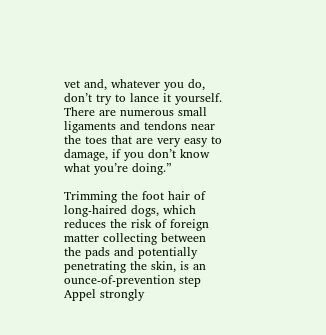vet and, whatever you do, don’t try to lance it yourself. There are numerous small ligaments and tendons near the toes that are very easy to damage, if you don’t know what you’re doing.”

Trimming the foot hair of long-haired dogs, which reduces the risk of foreign matter collecting between the pads and potentially penetrating the skin, is an ounce-of-prevention step Appel strongly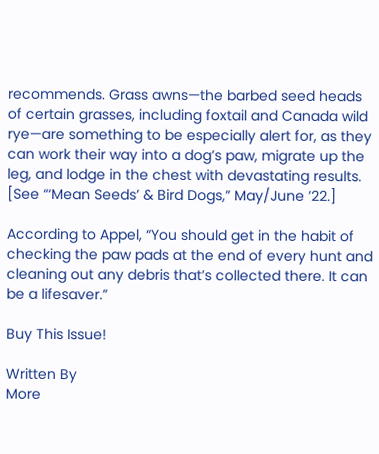recommends. Grass awns—the barbed seed heads of certain grasses, including foxtail and Canada wild rye—are something to be especially alert for, as they can work their way into a dog’s paw, migrate up the leg, and lodge in the chest with devastating results. [See “‘Mean Seeds’ & Bird Dogs,” May/June ’22.]

According to Appel, “You should get in the habit of checking the paw pads at the end of every hunt and cleaning out any debris that’s collected there. It can be a lifesaver.”

Buy This Issue!

Written By
More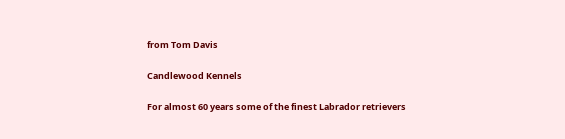from Tom Davis

Candlewood Kennels

For almost 60 years some of the finest Labrador retrievers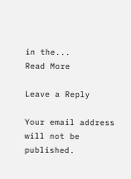in the...
Read More

Leave a Reply

Your email address will not be published.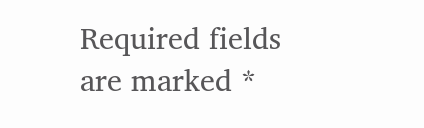Required fields are marked *